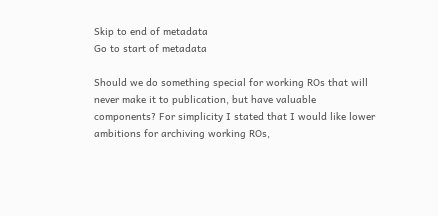Skip to end of metadata
Go to start of metadata

Should we do something special for working ROs that will never make it to publication, but have valuable components? For simplicity I stated that I would like lower ambitions for archiving working ROs,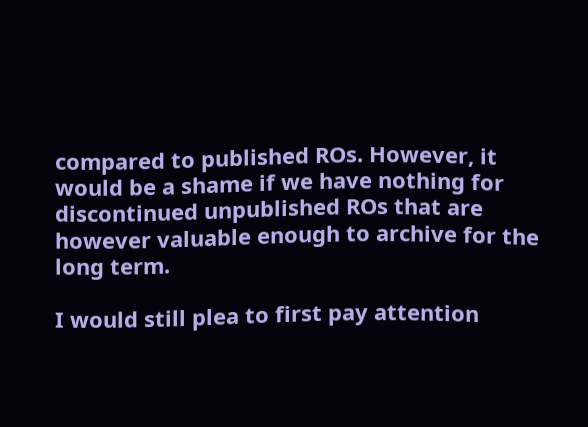compared to published ROs. However, it would be a shame if we have nothing for discontinued unpublished ROs that are however valuable enough to archive for the long term.

I would still plea to first pay attention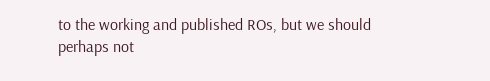to the working and published ROs, but we should perhaps not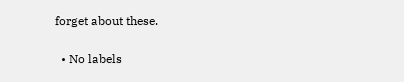forget about these.

  • No labels